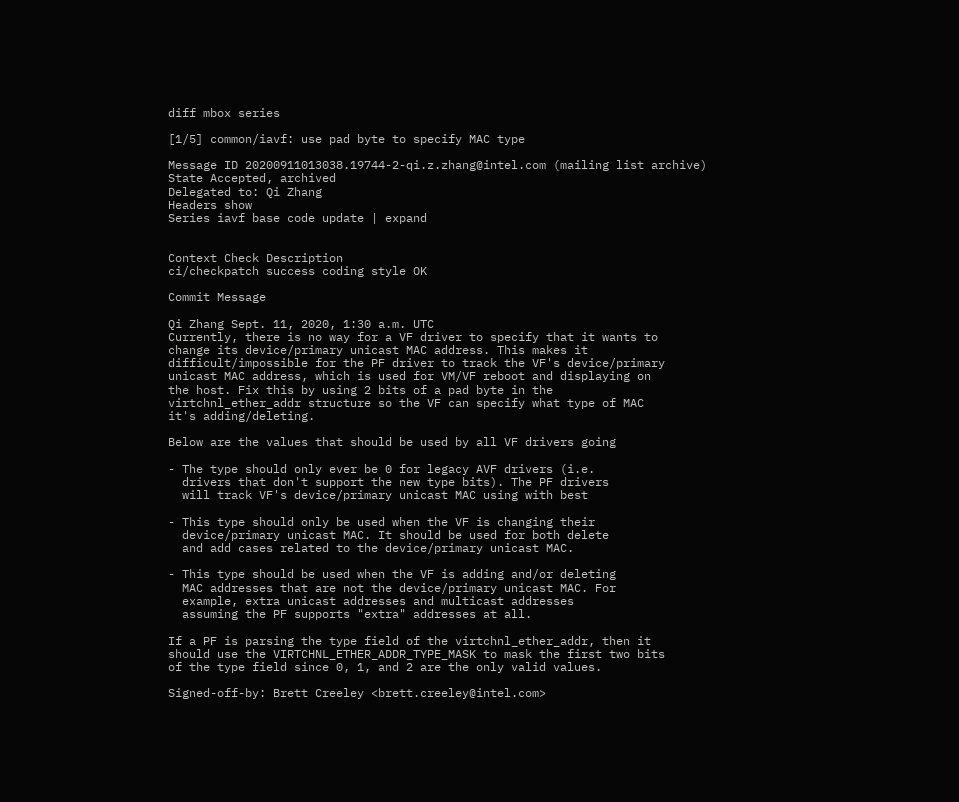diff mbox series

[1/5] common/iavf: use pad byte to specify MAC type

Message ID 20200911013038.19744-2-qi.z.zhang@intel.com (mailing list archive)
State Accepted, archived
Delegated to: Qi Zhang
Headers show
Series iavf base code update | expand


Context Check Description
ci/checkpatch success coding style OK

Commit Message

Qi Zhang Sept. 11, 2020, 1:30 a.m. UTC
Currently, there is no way for a VF driver to specify that it wants to
change its device/primary unicast MAC address. This makes it
difficult/impossible for the PF driver to track the VF's device/primary
unicast MAC address, which is used for VM/VF reboot and displaying on
the host. Fix this by using 2 bits of a pad byte in the
virtchnl_ether_addr structure so the VF can specify what type of MAC
it's adding/deleting.

Below are the values that should be used by all VF drivers going

- The type should only ever be 0 for legacy AVF drivers (i.e.
  drivers that don't support the new type bits). The PF drivers
  will track VF's device/primary unicast MAC using with best

- This type should only be used when the VF is changing their
  device/primary unicast MAC. It should be used for both delete
  and add cases related to the device/primary unicast MAC.

- This type should be used when the VF is adding and/or deleting
  MAC addresses that are not the device/primary unicast MAC. For
  example, extra unicast addresses and multicast addresses
  assuming the PF supports "extra" addresses at all.

If a PF is parsing the type field of the virtchnl_ether_addr, then it
should use the VIRTCHNL_ETHER_ADDR_TYPE_MASK to mask the first two bits
of the type field since 0, 1, and 2 are the only valid values.

Signed-off-by: Brett Creeley <brett.creeley@intel.com>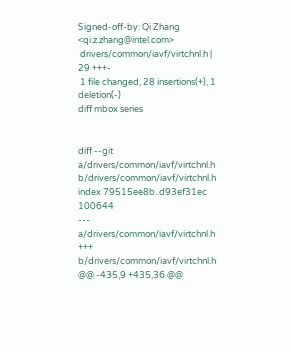Signed-off-by: Qi Zhang <qi.z.zhang@intel.com>
 drivers/common/iavf/virtchnl.h | 29 +++-
 1 file changed, 28 insertions(+), 1 deletion(-)
diff mbox series


diff --git a/drivers/common/iavf/virtchnl.h b/drivers/common/iavf/virtchnl.h
index 79515ee8b..d93ef31ec 100644
--- a/drivers/common/iavf/virtchnl.h
+++ b/drivers/common/iavf/virtchnl.h
@@ -435,9 +435,36 @@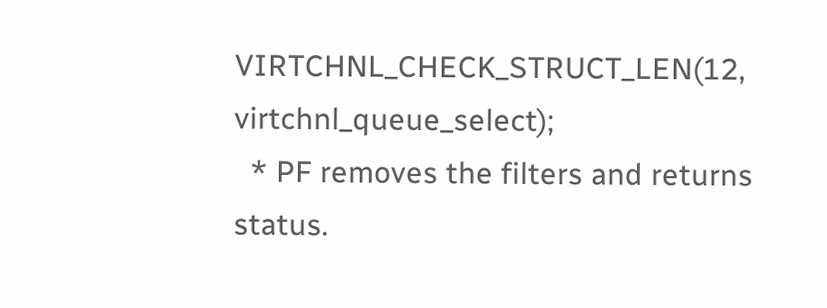VIRTCHNL_CHECK_STRUCT_LEN(12, virtchnl_queue_select);
  * PF removes the filters and returns status.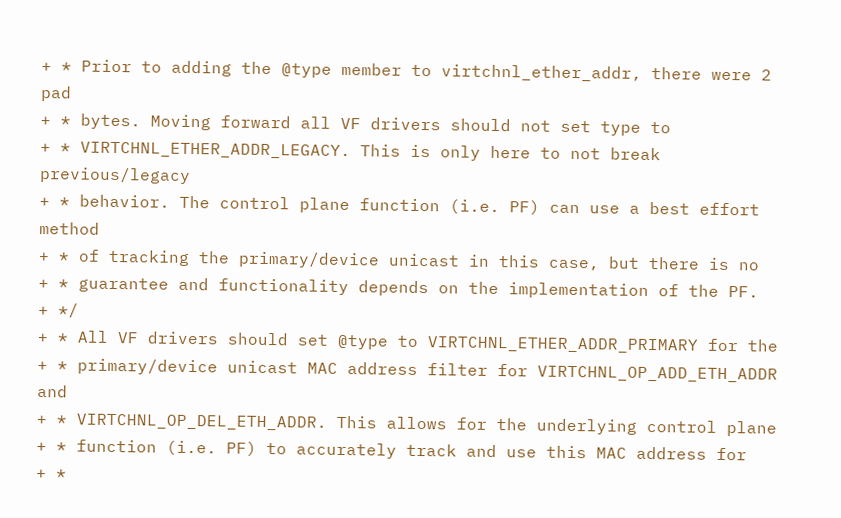+ * Prior to adding the @type member to virtchnl_ether_addr, there were 2 pad
+ * bytes. Moving forward all VF drivers should not set type to
+ * VIRTCHNL_ETHER_ADDR_LEGACY. This is only here to not break previous/legacy
+ * behavior. The control plane function (i.e. PF) can use a best effort method
+ * of tracking the primary/device unicast in this case, but there is no
+ * guarantee and functionality depends on the implementation of the PF.
+ */
+ * All VF drivers should set @type to VIRTCHNL_ETHER_ADDR_PRIMARY for the
+ * primary/device unicast MAC address filter for VIRTCHNL_OP_ADD_ETH_ADDR and
+ * VIRTCHNL_OP_DEL_ETH_ADDR. This allows for the underlying control plane
+ * function (i.e. PF) to accurately track and use this MAC address for
+ *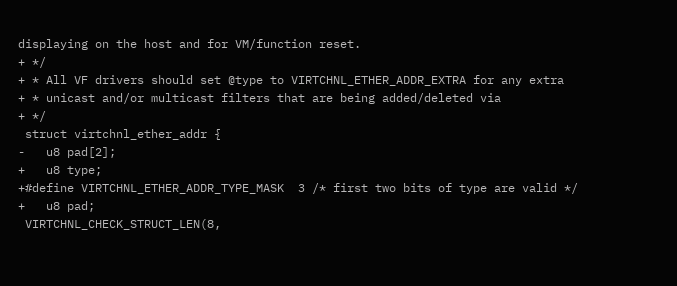displaying on the host and for VM/function reset.
+ */
+ * All VF drivers should set @type to VIRTCHNL_ETHER_ADDR_EXTRA for any extra
+ * unicast and/or multicast filters that are being added/deleted via
+ */
 struct virtchnl_ether_addr {
-   u8 pad[2];
+   u8 type;
+#define VIRTCHNL_ETHER_ADDR_TYPE_MASK  3 /* first two bits of type are valid */
+   u8 pad;
 VIRTCHNL_CHECK_STRUCT_LEN(8,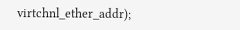virtchnl_ether_addr);